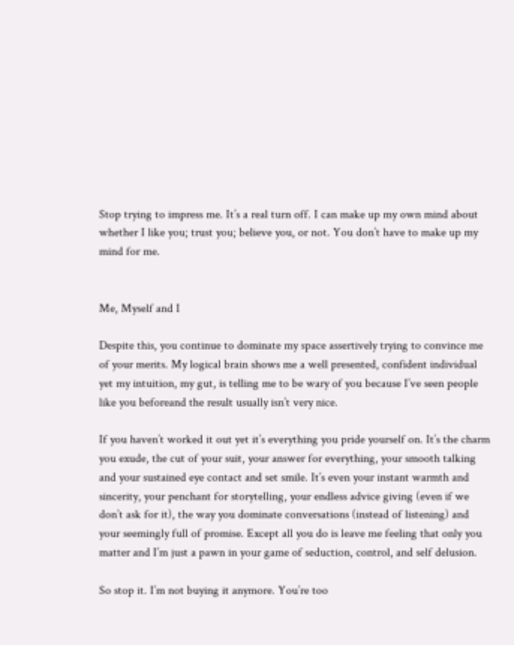Stop trying to impress me. It’s a real turn off. I can make up my own mind about whether I like you; trust you; believe you, or not. You don’t have to make up my mind for me.


Me, Myself and I

Despite this, you continue to dominate my space assertively trying to convince me of your merits. My logical brain shows me a well presented, confident individual yet my intuition, my gut, is telling me to be wary of you because I’ve seen people like you beforeand the result usually isn’t very nice.

If you haven’t worked it out yet it’s everything you pride yourself on. It’s the charm you exude, the cut of your suit, your answer for everything, your smooth talking and your sustained eye contact and set smile. It’s even your instant warmth and sincerity, your penchant for storytelling, your endless advice giving (even if we don’t ask for it), the way you dominate conversations (instead of listening) and your seemingly full of promise. Except all you do is leave me feeling that only you matter and I’m just a pawn in your game of seduction, control, and self delusion.

So stop it. I’m not buying it anymore. You’re too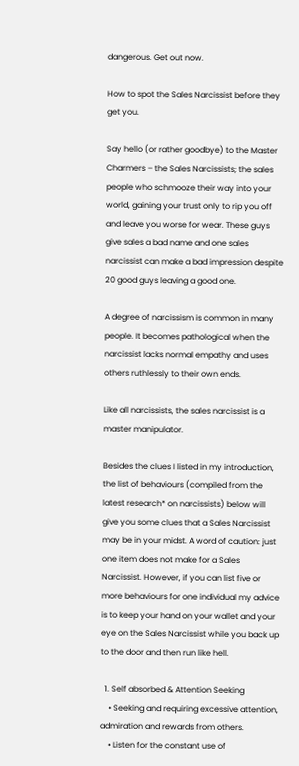dangerous. Get out now.

How to spot the Sales Narcissist before they get you.

Say hello (or rather goodbye) to the Master Charmers – the Sales Narcissists; the sales people who schmooze their way into your world, gaining your trust only to rip you off and leave you worse for wear. These guys give sales a bad name and one sales narcissist can make a bad impression despite 20 good guys leaving a good one.

A degree of narcissism is common in many people. It becomes pathological when the narcissist lacks normal empathy and uses others ruthlessly to their own ends.

Like all narcissists, the sales narcissist is a master manipulator.

Besides the clues I listed in my introduction, the list of behaviours (compiled from the latest research* on narcissists) below will give you some clues that a Sales Narcissist may be in your midst. A word of caution: just one item does not make for a Sales Narcissist. However, if you can list five or more behaviours for one individual my advice is to keep your hand on your wallet and your eye on the Sales Narcissist while you back up to the door and then run like hell.

  1. Self absorbed & Attention Seeking
    • Seeking and requiring excessive attention, admiration and rewards from others.
    • Listen for the constant use of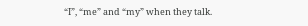“I”, “me” and “my” when they talk.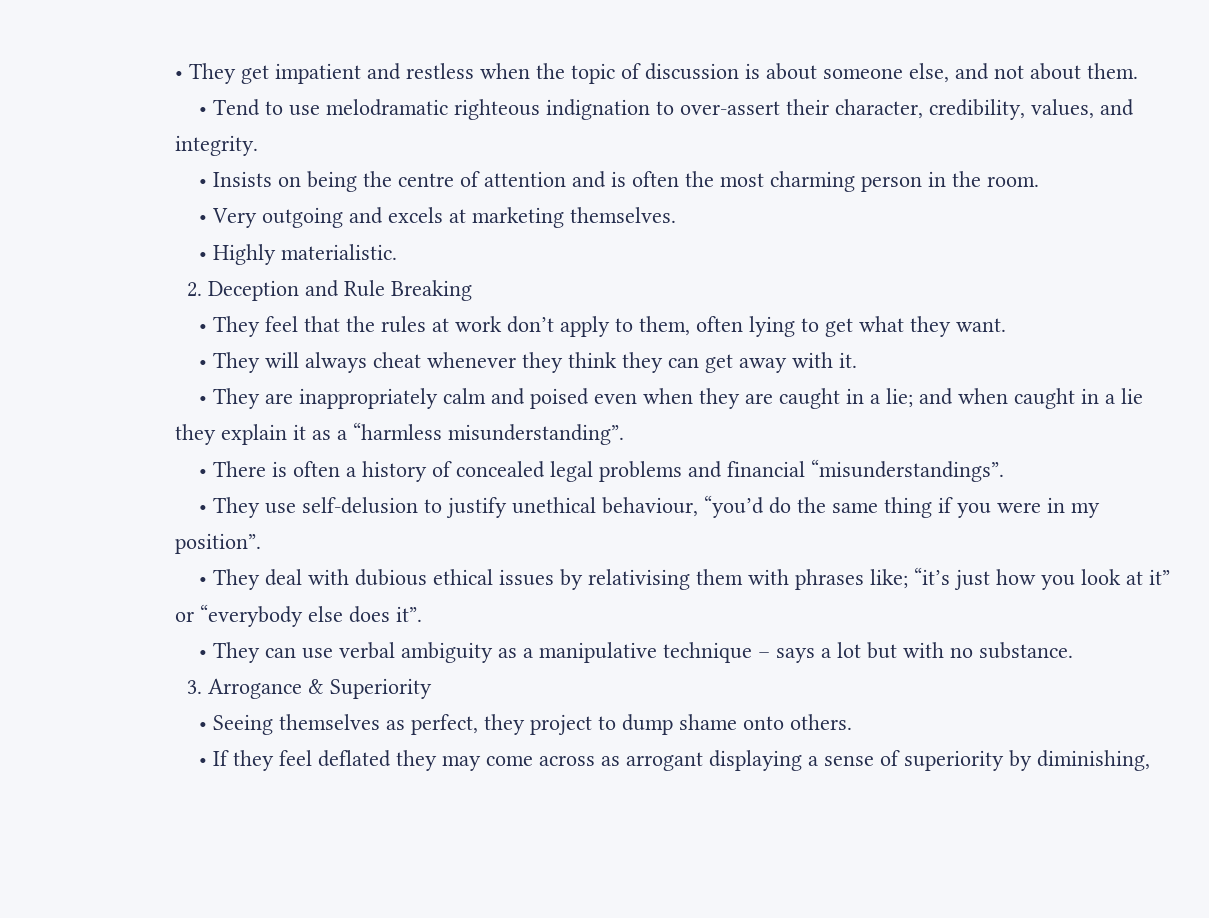• They get impatient and restless when the topic of discussion is about someone else, and not about them.
    • Tend to use melodramatic righteous indignation to over-assert their character, credibility, values, and integrity.
    • Insists on being the centre of attention and is often the most charming person in the room.
    • Very outgoing and excels at marketing themselves.
    • Highly materialistic.
  2. Deception and Rule Breaking
    • They feel that the rules at work don’t apply to them, often lying to get what they want.
    • They will always cheat whenever they think they can get away with it.
    • They are inappropriately calm and poised even when they are caught in a lie; and when caught in a lie they explain it as a “harmless misunderstanding”.
    • There is often a history of concealed legal problems and financial “misunderstandings”.
    • They use self-delusion to justify unethical behaviour, “you’d do the same thing if you were in my position”.
    • They deal with dubious ethical issues by relativising them with phrases like; “it’s just how you look at it” or “everybody else does it”.
    • They can use verbal ambiguity as a manipulative technique – says a lot but with no substance.
  3. Arrogance & Superiority
    • Seeing themselves as perfect, they project to dump shame onto others.
    • If they feel deflated they may come across as arrogant displaying a sense of superiority by diminishing,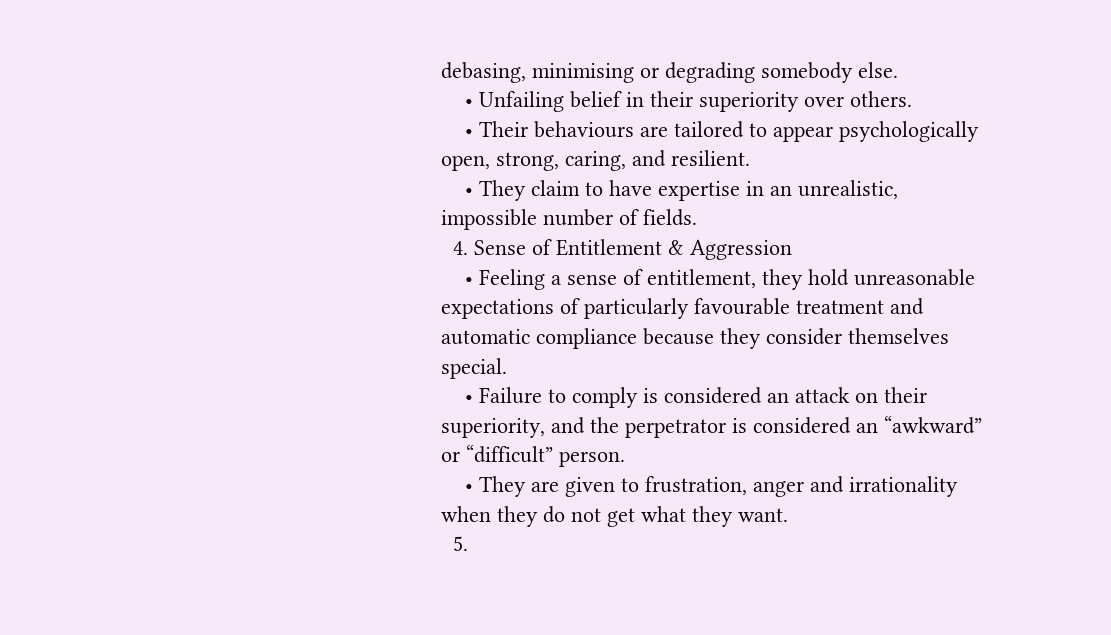debasing, minimising or degrading somebody else.
    • Unfailing belief in their superiority over others.
    • Their behaviours are tailored to appear psychologically open, strong, caring, and resilient.
    • They claim to have expertise in an unrealistic, impossible number of fields.
  4. Sense of Entitlement & Aggression
    • Feeling a sense of entitlement, they hold unreasonable expectations of particularly favourable treatment and automatic compliance because they consider themselves special.
    • Failure to comply is considered an attack on their superiority, and the perpetrator is considered an “awkward” or “difficult” person.
    • They are given to frustration, anger and irrationality when they do not get what they want.
  5.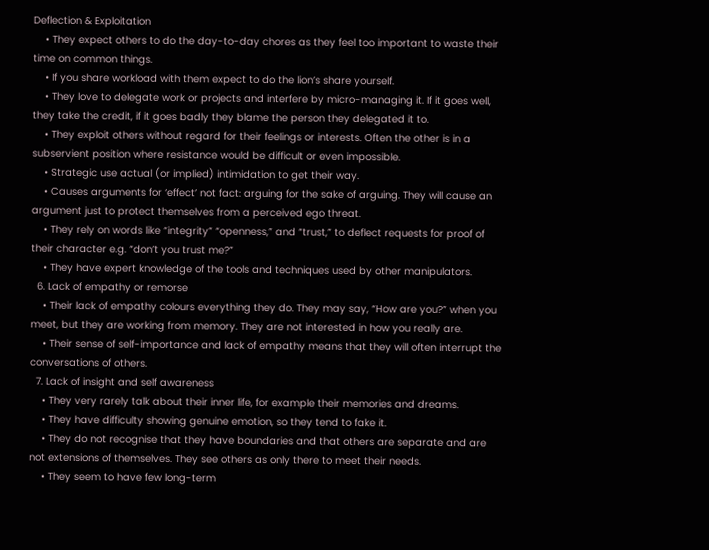Deflection & Exploitation
    • They expect others to do the day-to-day chores as they feel too important to waste their time on common things.
    • If you share workload with them expect to do the lion’s share yourself.
    • They love to delegate work or projects and interfere by micro-managing it. If it goes well, they take the credit, if it goes badly they blame the person they delegated it to.
    • They exploit others without regard for their feelings or interests. Often the other is in a subservient position where resistance would be difficult or even impossible.
    • Strategic use actual (or implied) intimidation to get their way.
    • Causes arguments for ‘effect’ not fact: arguing for the sake of arguing. They will cause an argument just to protect themselves from a perceived ego threat.
    • They rely on words like “integrity” “openness,” and “trust,” to deflect requests for proof of their character e.g. “don’t you trust me?”
    • They have expert knowledge of the tools and techniques used by other manipulators.
  6. Lack of empathy or remorse
    • Their lack of empathy colours everything they do. They may say, “How are you?” when you meet, but they are working from memory. They are not interested in how you really are.
    • Their sense of self-importance and lack of empathy means that they will often interrupt the conversations of others.
  7. Lack of insight and self awareness
    • They very rarely talk about their inner life, for example their memories and dreams.
    • They have difficulty showing genuine emotion, so they tend to fake it.
    • They do not recognise that they have boundaries and that others are separate and are not extensions of themselves. They see others as only there to meet their needs.
    • They seem to have few long-term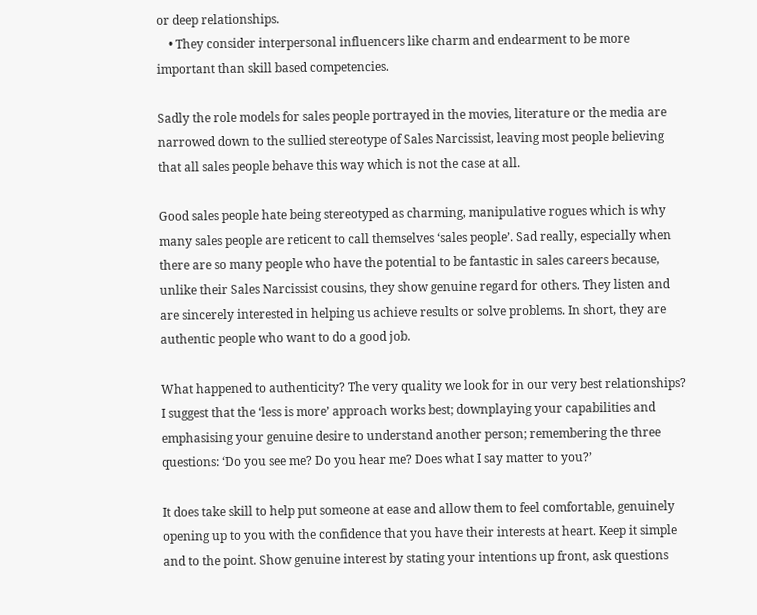or deep relationships.
    • They consider interpersonal influencers like charm and endearment to be more important than skill based competencies.

Sadly the role models for sales people portrayed in the movies, literature or the media are narrowed down to the sullied stereotype of Sales Narcissist, leaving most people believing that all sales people behave this way which is not the case at all.

Good sales people hate being stereotyped as charming, manipulative rogues which is why many sales people are reticent to call themselves ‘sales people’. Sad really, especially when there are so many people who have the potential to be fantastic in sales careers because, unlike their Sales Narcissist cousins, they show genuine regard for others. They listen and are sincerely interested in helping us achieve results or solve problems. In short, they are authentic people who want to do a good job.

What happened to authenticity? The very quality we look for in our very best relationships? I suggest that the ‘less is more’ approach works best; downplaying your capabilities and emphasising your genuine desire to understand another person; remembering the three questions: ‘Do you see me? Do you hear me? Does what I say matter to you?’

It does take skill to help put someone at ease and allow them to feel comfortable, genuinely opening up to you with the confidence that you have their interests at heart. Keep it simple and to the point. Show genuine interest by stating your intentions up front, ask questions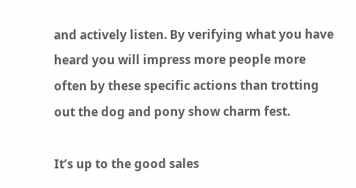and actively listen. By verifying what you have heard you will impress more people more often by these specific actions than trotting out the dog and pony show charm fest.

It’s up to the good sales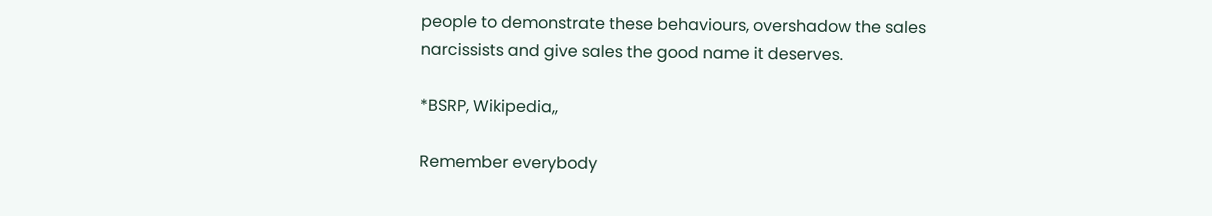people to demonstrate these behaviours, overshadow the sales narcissists and give sales the good name it deserves.

*BSRP, Wikipedia,,

Remember everybody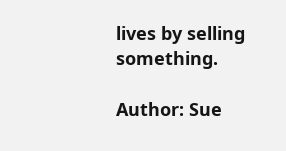lives by selling something.

Author: Sue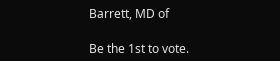Barrett, MD of

Be the 1st to vote.